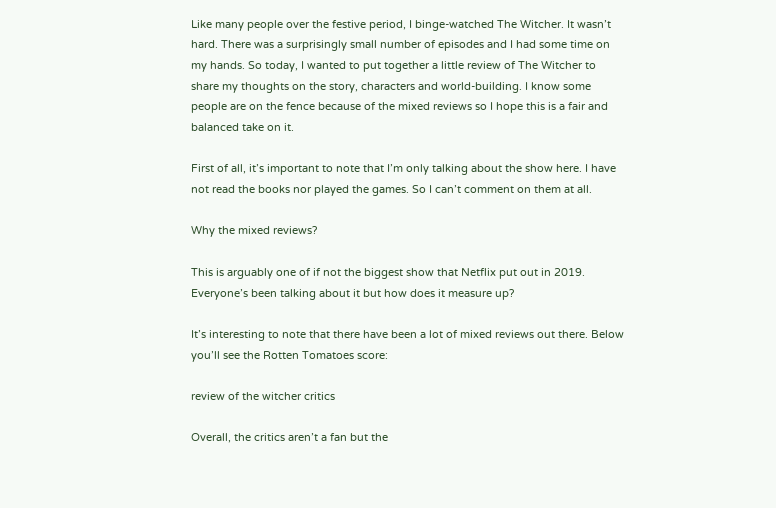Like many people over the festive period, I binge-watched The Witcher. It wasn’t hard. There was a surprisingly small number of episodes and I had some time on my hands. So today, I wanted to put together a little review of The Witcher to share my thoughts on the story, characters and world-building. I know some people are on the fence because of the mixed reviews so I hope this is a fair and balanced take on it.

First of all, it’s important to note that I’m only talking about the show here. I have not read the books nor played the games. So I can’t comment on them at all.

Why the mixed reviews?

This is arguably one of if not the biggest show that Netflix put out in 2019. Everyone’s been talking about it but how does it measure up?

It’s interesting to note that there have been a lot of mixed reviews out there. Below you’ll see the Rotten Tomatoes score:

review of the witcher critics

Overall, the critics aren’t a fan but the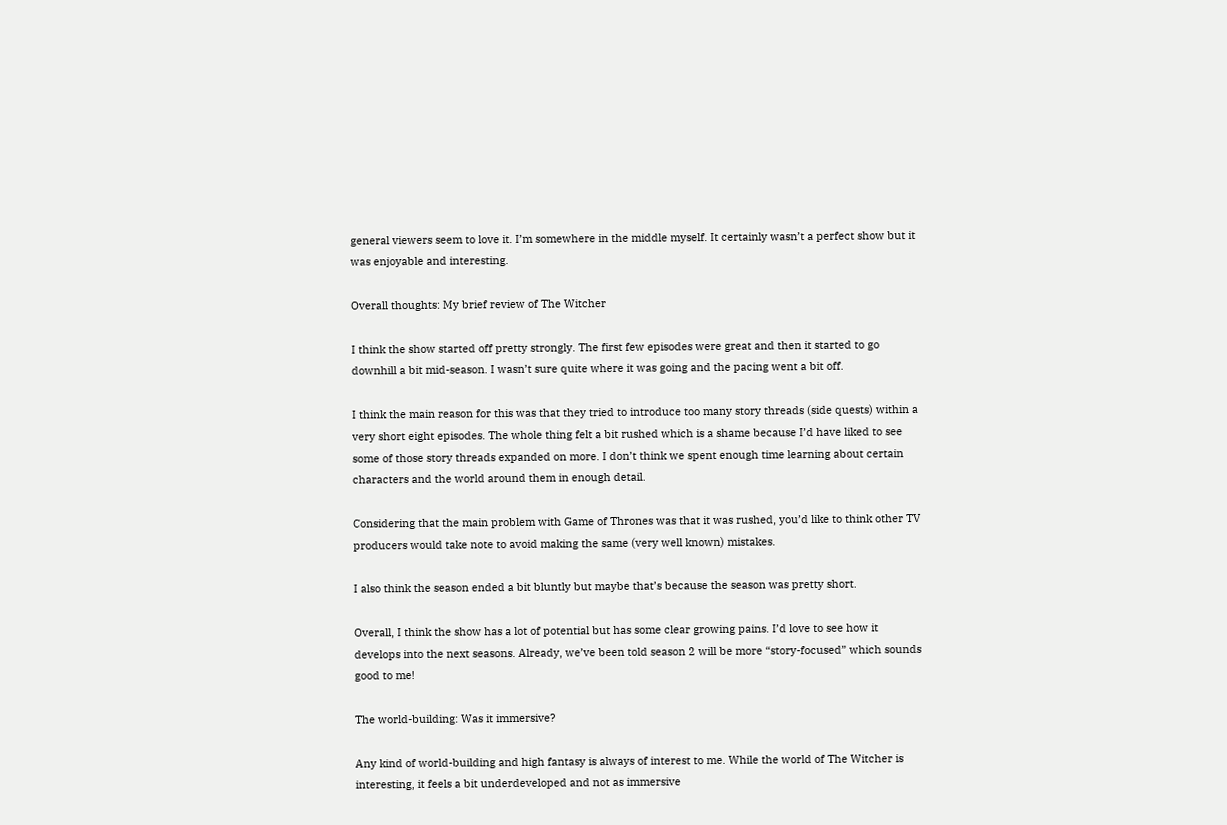general viewers seem to love it. I’m somewhere in the middle myself. It certainly wasn’t a perfect show but it was enjoyable and interesting.

Overall thoughts: My brief review of The Witcher

I think the show started off pretty strongly. The first few episodes were great and then it started to go downhill a bit mid-season. I wasn’t sure quite where it was going and the pacing went a bit off.

I think the main reason for this was that they tried to introduce too many story threads (side quests) within a very short eight episodes. The whole thing felt a bit rushed which is a shame because I’d have liked to see some of those story threads expanded on more. I don’t think we spent enough time learning about certain characters and the world around them in enough detail.

Considering that the main problem with Game of Thrones was that it was rushed, you’d like to think other TV producers would take note to avoid making the same (very well known) mistakes.

I also think the season ended a bit bluntly but maybe that’s because the season was pretty short.

Overall, I think the show has a lot of potential but has some clear growing pains. I’d love to see how it develops into the next seasons. Already, we’ve been told season 2 will be more “story-focused” which sounds good to me!

The world-building: Was it immersive?

Any kind of world-building and high fantasy is always of interest to me. While the world of The Witcher is interesting, it feels a bit underdeveloped and not as immersive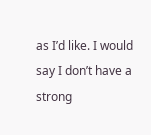as I’d like. I would say I don’t have a strong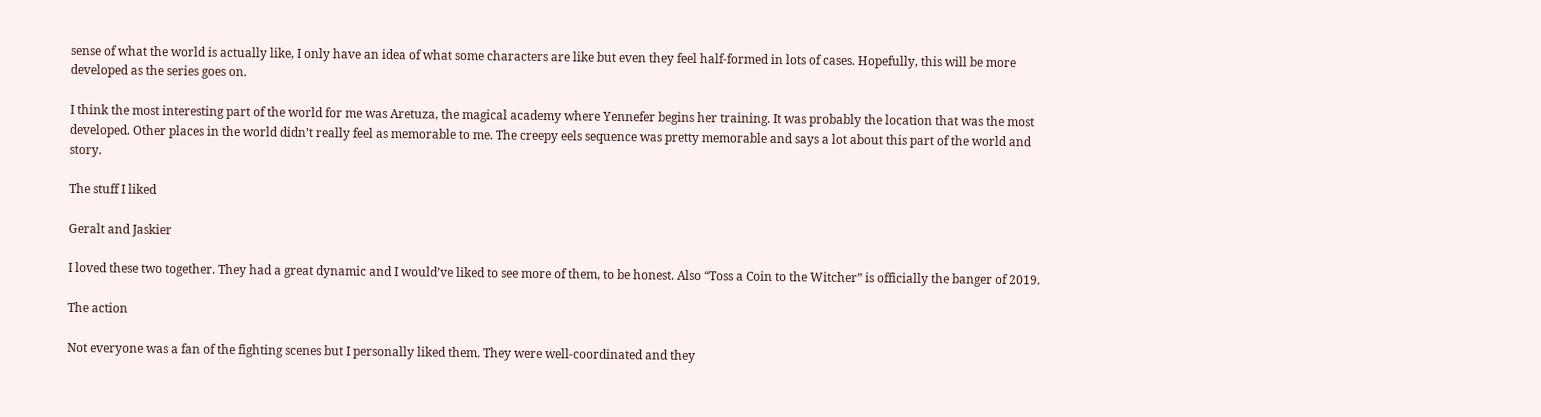sense of what the world is actually like, I only have an idea of what some characters are like but even they feel half-formed in lots of cases. Hopefully, this will be more developed as the series goes on.

I think the most interesting part of the world for me was Aretuza, the magical academy where Yennefer begins her training. It was probably the location that was the most developed. Other places in the world didn’t really feel as memorable to me. The creepy eels sequence was pretty memorable and says a lot about this part of the world and story.

The stuff I liked

Geralt and Jaskier

I loved these two together. They had a great dynamic and I would’ve liked to see more of them, to be honest. Also “Toss a Coin to the Witcher” is officially the banger of 2019.

The action

Not everyone was a fan of the fighting scenes but I personally liked them. They were well-coordinated and they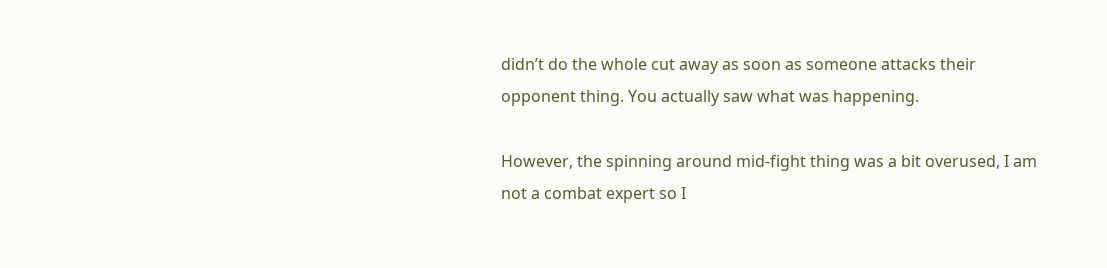didn’t do the whole cut away as soon as someone attacks their opponent thing. You actually saw what was happening.

However, the spinning around mid-fight thing was a bit overused, I am not a combat expert so I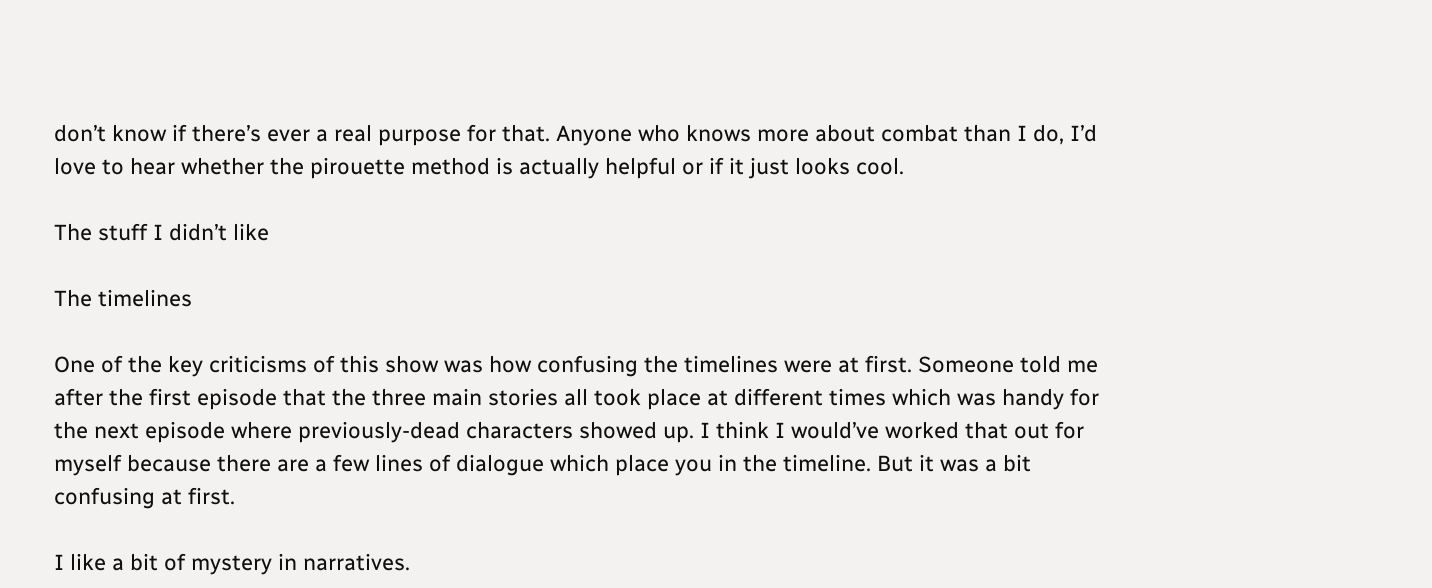don’t know if there’s ever a real purpose for that. Anyone who knows more about combat than I do, I’d love to hear whether the pirouette method is actually helpful or if it just looks cool.

The stuff I didn’t like

The timelines

One of the key criticisms of this show was how confusing the timelines were at first. Someone told me after the first episode that the three main stories all took place at different times which was handy for the next episode where previously-dead characters showed up. I think I would’ve worked that out for myself because there are a few lines of dialogue which place you in the timeline. But it was a bit confusing at first.

I like a bit of mystery in narratives.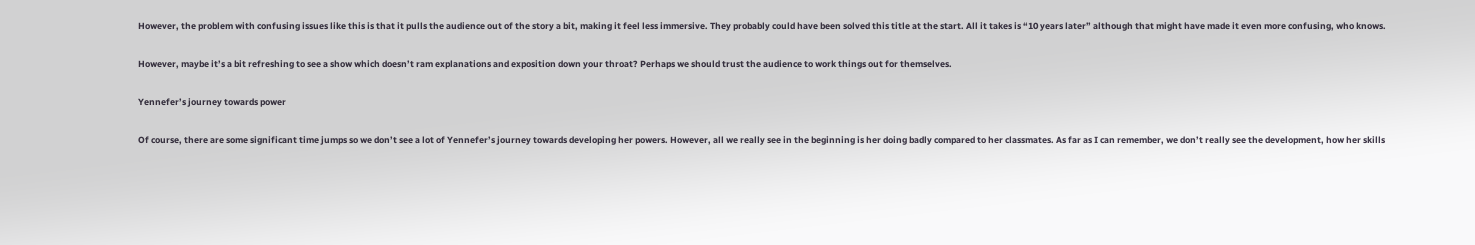However, the problem with confusing issues like this is that it pulls the audience out of the story a bit, making it feel less immersive. They probably could have been solved this title at the start. All it takes is “10 years later” although that might have made it even more confusing, who knows.

However, maybe it’s a bit refreshing to see a show which doesn’t ram explanations and exposition down your throat? Perhaps we should trust the audience to work things out for themselves.

Yennefer’s journey towards power

Of course, there are some significant time jumps so we don’t see a lot of Yennefer’s journey towards developing her powers. However, all we really see in the beginning is her doing badly compared to her classmates. As far as I can remember, we don’t really see the development, how her skills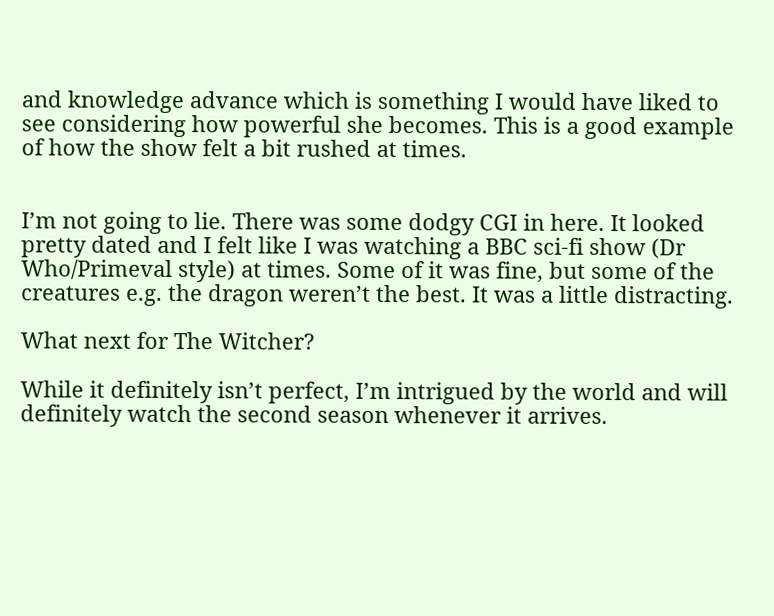and knowledge advance which is something I would have liked to see considering how powerful she becomes. This is a good example of how the show felt a bit rushed at times.


I’m not going to lie. There was some dodgy CGI in here. It looked pretty dated and I felt like I was watching a BBC sci-fi show (Dr Who/Primeval style) at times. Some of it was fine, but some of the creatures e.g. the dragon weren’t the best. It was a little distracting.

What next for The Witcher?

While it definitely isn’t perfect, I’m intrigued by the world and will definitely watch the second season whenever it arrives.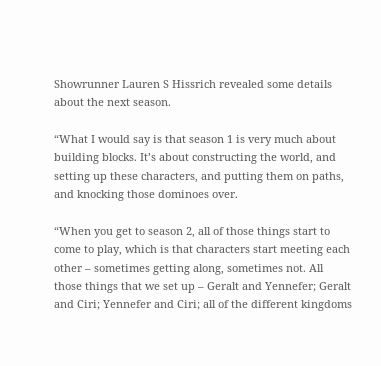Showrunner Lauren S Hissrich revealed some details about the next season.

“What I would say is that season 1 is very much about building blocks. It’s about constructing the world, and setting up these characters, and putting them on paths, and knocking those dominoes over.

“When you get to season 2, all of those things start to come to play, which is that characters start meeting each other – sometimes getting along, sometimes not. All those things that we set up – Geralt and Yennefer; Geralt and Ciri; Yennefer and Ciri; all of the different kingdoms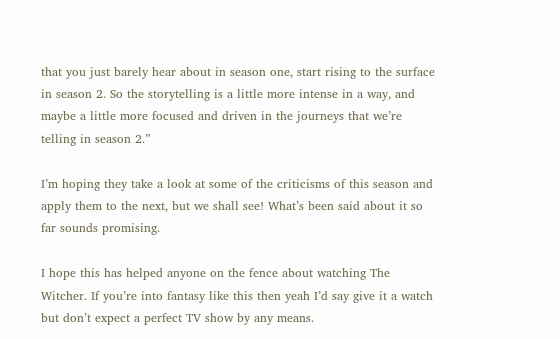that you just barely hear about in season one, start rising to the surface in season 2. So the storytelling is a little more intense in a way, and maybe a little more focused and driven in the journeys that we’re telling in season 2.”

I’m hoping they take a look at some of the criticisms of this season and apply them to the next, but we shall see! What’s been said about it so far sounds promising.

I hope this has helped anyone on the fence about watching The Witcher. If you’re into fantasy like this then yeah I’d say give it a watch but don’t expect a perfect TV show by any means.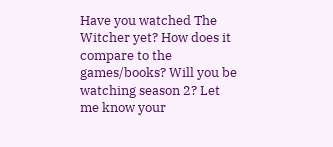Have you watched The Witcher yet? How does it compare to the games/books? Will you be watching season 2? Let me know your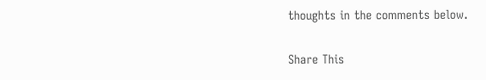thoughts in the comments below.

Share This